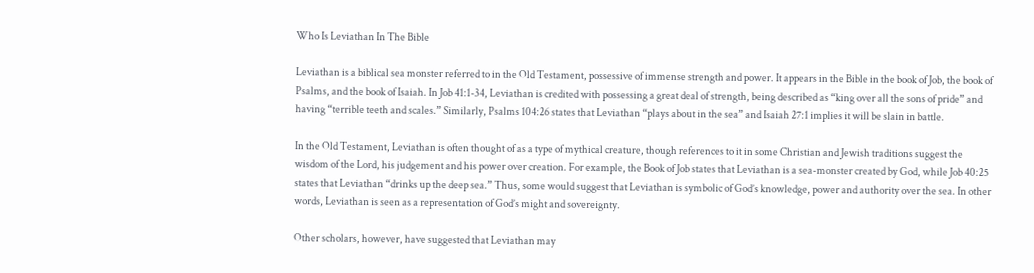Who Is Leviathan In The Bible

Leviathan is a biblical sea monster referred to in the Old Testament, possessive of immense strength and power. It appears in the Bible in the book of Job, the book of Psalms, and the book of Isaiah. In Job 41:1-34, Leviathan is credited with possessing a great deal of strength, being described as “king over all the sons of pride” and having “terrible teeth and scales.” Similarly, Psalms 104:26 states that Leviathan “plays about in the sea” and Isaiah 27:1 implies it will be slain in battle.

In the Old Testament, Leviathan is often thought of as a type of mythical creature, though references to it in some Christian and Jewish traditions suggest the wisdom of the Lord, his judgement and his power over creation. For example, the Book of Job states that Leviathan is a sea-monster created by God, while Job 40:25 states that Leviathan “drinks up the deep sea.” Thus, some would suggest that Leviathan is symbolic of God’s knowledge, power and authority over the sea. In other words, Leviathan is seen as a representation of God’s might and sovereignty.

Other scholars, however, have suggested that Leviathan may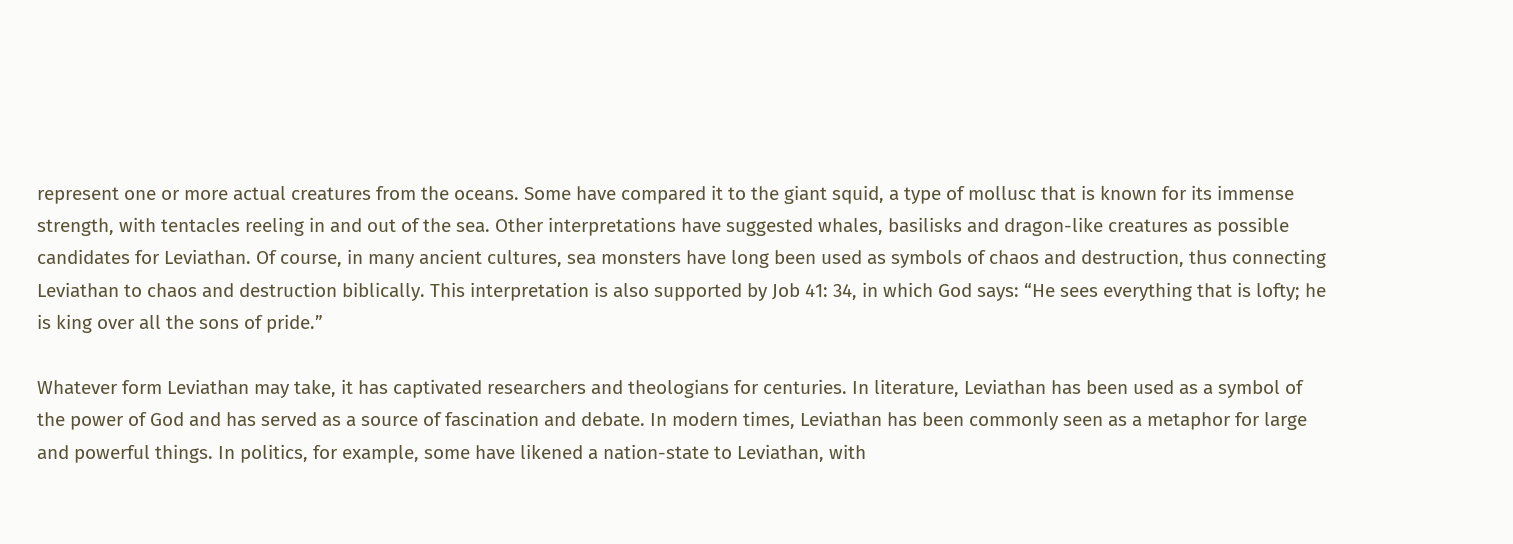represent one or more actual creatures from the oceans. Some have compared it to the giant squid, a type of mollusc that is known for its immense strength, with tentacles reeling in and out of the sea. Other interpretations have suggested whales, basilisks and dragon-like creatures as possible candidates for Leviathan. Of course, in many ancient cultures, sea monsters have long been used as symbols of chaos and destruction, thus connecting Leviathan to chaos and destruction biblically. This interpretation is also supported by Job 41: 34, in which God says: “He sees everything that is lofty; he is king over all the sons of pride.”

Whatever form Leviathan may take, it has captivated researchers and theologians for centuries. In literature, Leviathan has been used as a symbol of the power of God and has served as a source of fascination and debate. In modern times, Leviathan has been commonly seen as a metaphor for large and powerful things. In politics, for example, some have likened a nation-state to Leviathan, with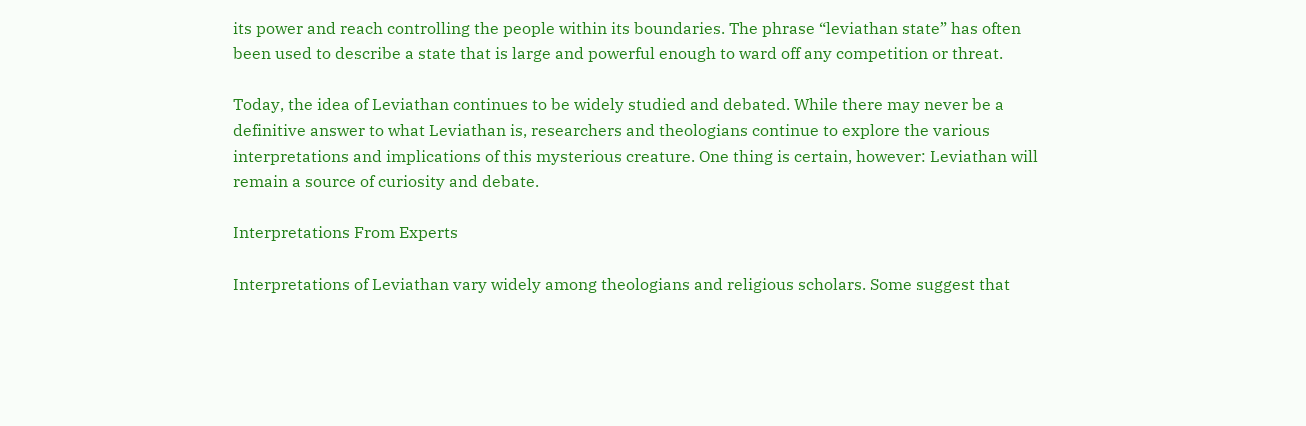its power and reach controlling the people within its boundaries. The phrase “leviathan state” has often been used to describe a state that is large and powerful enough to ward off any competition or threat.

Today, the idea of Leviathan continues to be widely studied and debated. While there may never be a definitive answer to what Leviathan is, researchers and theologians continue to explore the various interpretations and implications of this mysterious creature. One thing is certain, however: Leviathan will remain a source of curiosity and debate.

Interpretations From Experts

Interpretations of Leviathan vary widely among theologians and religious scholars. Some suggest that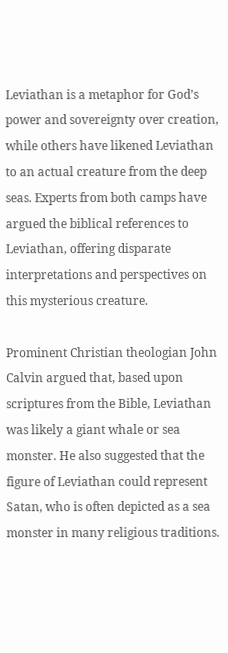Leviathan is a metaphor for God’s power and sovereignty over creation, while others have likened Leviathan to an actual creature from the deep seas. Experts from both camps have argued the biblical references to Leviathan, offering disparate interpretations and perspectives on this mysterious creature.

Prominent Christian theologian John Calvin argued that, based upon scriptures from the Bible, Leviathan was likely a giant whale or sea monster. He also suggested that the figure of Leviathan could represent Satan, who is often depicted as a sea monster in many religious traditions.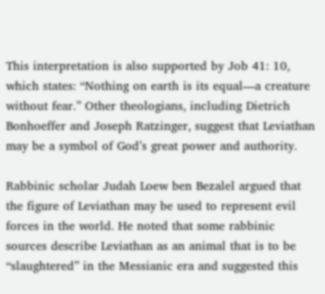This interpretation is also supported by Job 41: 10, which states: “Nothing on earth is its equal—a creature without fear.” Other theologians, including Dietrich Bonhoeffer and Joseph Ratzinger, suggest that Leviathan may be a symbol of God’s great power and authority.

Rabbinic scholar Judah Loew ben Bezalel argued that the figure of Leviathan may be used to represent evil forces in the world. He noted that some rabbinic sources describe Leviathan as an animal that is to be “slaughtered” in the Messianic era and suggested this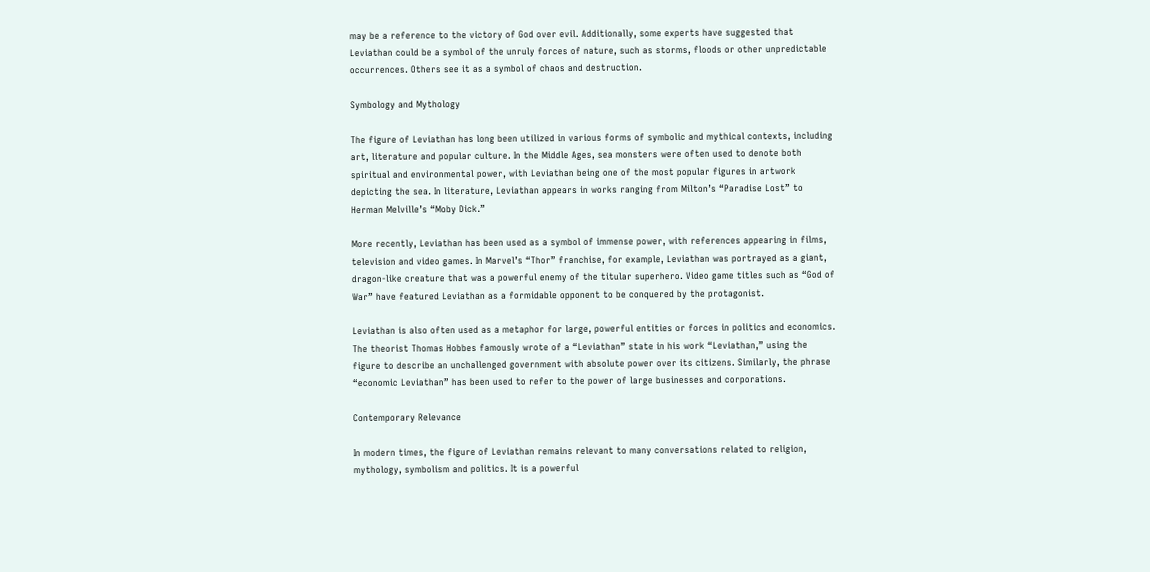may be a reference to the victory of God over evil. Additionally, some experts have suggested that Leviathan could be a symbol of the unruly forces of nature, such as storms, floods or other unpredictable occurrences. Others see it as a symbol of chaos and destruction.

Symbology and Mythology

The figure of Leviathan has long been utilized in various forms of symbolic and mythical contexts, including art, literature and popular culture. In the Middle Ages, sea monsters were often used to denote both spiritual and environmental power, with Leviathan being one of the most popular figures in artwork depicting the sea. In literature, Leviathan appears in works ranging from Milton’s “Paradise Lost” to Herman Melville’s “Moby Dick.”

More recently, Leviathan has been used as a symbol of immense power, with references appearing in films, television and video games. In Marvel’s “Thor” franchise, for example, Leviathan was portrayed as a giant, dragon-like creature that was a powerful enemy of the titular superhero. Video game titles such as “God of War” have featured Leviathan as a formidable opponent to be conquered by the protagonist.

Leviathan is also often used as a metaphor for large, powerful entities or forces in politics and economics. The theorist Thomas Hobbes famously wrote of a “Leviathan” state in his work “Leviathan,” using the figure to describe an unchallenged government with absolute power over its citizens. Similarly, the phrase “economic Leviathan” has been used to refer to the power of large businesses and corporations.

Contemporary Relevance

In modern times, the figure of Leviathan remains relevant to many conversations related to religion, mythology, symbolism and politics. It is a powerful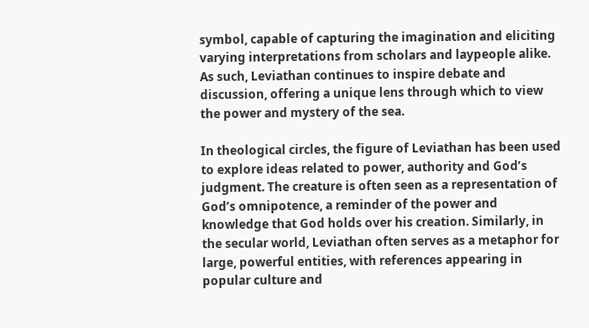symbol, capable of capturing the imagination and eliciting varying interpretations from scholars and laypeople alike. As such, Leviathan continues to inspire debate and discussion, offering a unique lens through which to view the power and mystery of the sea.

In theological circles, the figure of Leviathan has been used to explore ideas related to power, authority and God’s judgment. The creature is often seen as a representation of God’s omnipotence, a reminder of the power and knowledge that God holds over his creation. Similarly, in the secular world, Leviathan often serves as a metaphor for large, powerful entities, with references appearing in popular culture and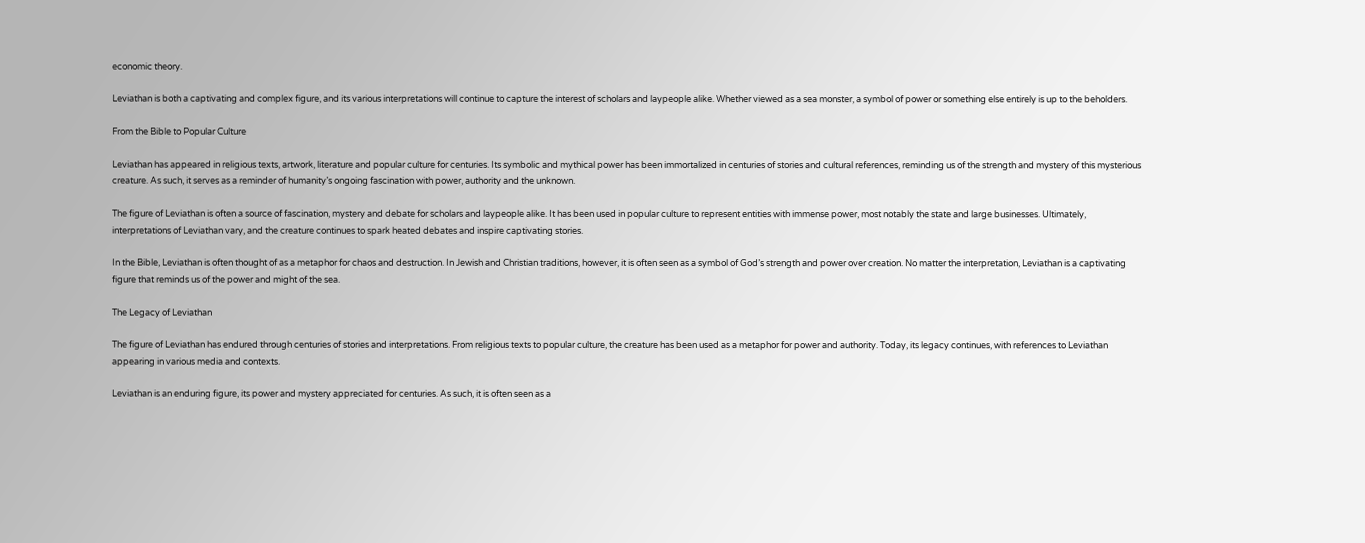economic theory.

Leviathan is both a captivating and complex figure, and its various interpretations will continue to capture the interest of scholars and laypeople alike. Whether viewed as a sea monster, a symbol of power or something else entirely is up to the beholders.

From the Bible to Popular Culture

Leviathan has appeared in religious texts, artwork, literature and popular culture for centuries. Its symbolic and mythical power has been immortalized in centuries of stories and cultural references, reminding us of the strength and mystery of this mysterious creature. As such, it serves as a reminder of humanity’s ongoing fascination with power, authority and the unknown.

The figure of Leviathan is often a source of fascination, mystery and debate for scholars and laypeople alike. It has been used in popular culture to represent entities with immense power, most notably the state and large businesses. Ultimately, interpretations of Leviathan vary, and the creature continues to spark heated debates and inspire captivating stories.

In the Bible, Leviathan is often thought of as a metaphor for chaos and destruction. In Jewish and Christian traditions, however, it is often seen as a symbol of God’s strength and power over creation. No matter the interpretation, Leviathan is a captivating figure that reminds us of the power and might of the sea.

The Legacy of Leviathan

The figure of Leviathan has endured through centuries of stories and interpretations. From religious texts to popular culture, the creature has been used as a metaphor for power and authority. Today, its legacy continues, with references to Leviathan appearing in various media and contexts.

Leviathan is an enduring figure, its power and mystery appreciated for centuries. As such, it is often seen as a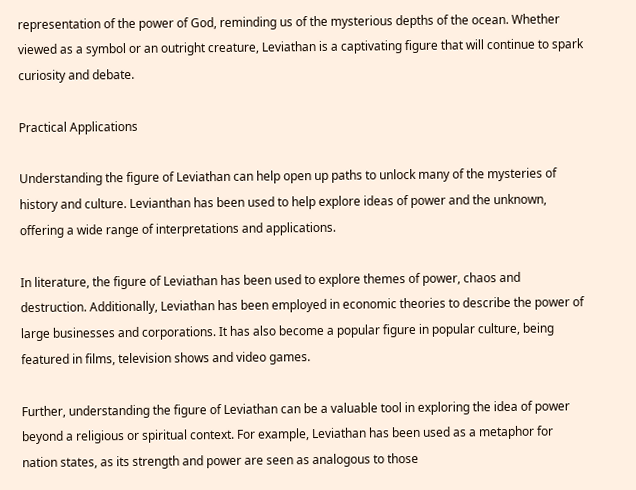representation of the power of God, reminding us of the mysterious depths of the ocean. Whether viewed as a symbol or an outright creature, Leviathan is a captivating figure that will continue to spark curiosity and debate.

Practical Applications

Understanding the figure of Leviathan can help open up paths to unlock many of the mysteries of history and culture. Levianthan has been used to help explore ideas of power and the unknown, offering a wide range of interpretations and applications.

In literature, the figure of Leviathan has been used to explore themes of power, chaos and destruction. Additionally, Leviathan has been employed in economic theories to describe the power of large businesses and corporations. It has also become a popular figure in popular culture, being featured in films, television shows and video games.

Further, understanding the figure of Leviathan can be a valuable tool in exploring the idea of power beyond a religious or spiritual context. For example, Leviathan has been used as a metaphor for nation states, as its strength and power are seen as analogous to those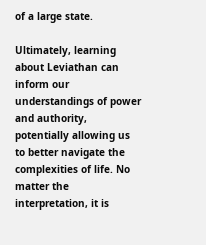of a large state.

Ultimately, learning about Leviathan can inform our understandings of power and authority, potentially allowing us to better navigate the complexities of life. No matter the interpretation, it is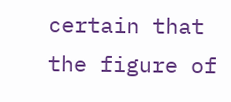certain that the figure of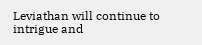Leviathan will continue to intrigue and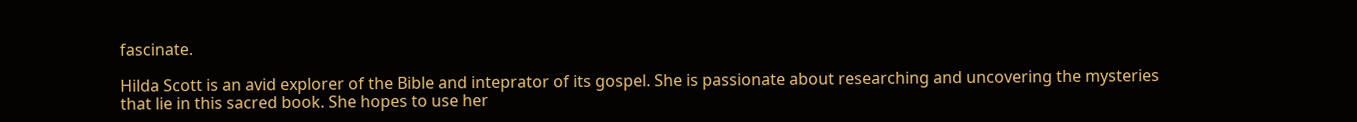fascinate.

Hilda Scott is an avid explorer of the Bible and inteprator of its gospel. She is passionate about researching and uncovering the mysteries that lie in this sacred book. She hopes to use her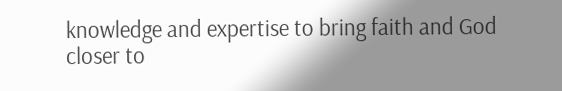knowledge and expertise to bring faith and God closer to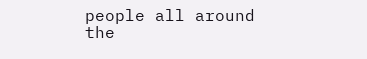people all around the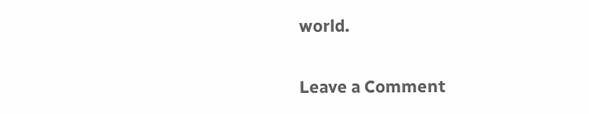world.

Leave a Comment